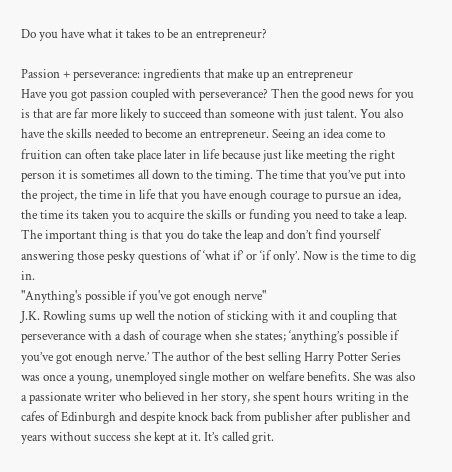Do you have what it takes to be an entrepreneur?

Passion + perseverance: ingredients that make up an entrepreneur
Have you got passion coupled with perseverance? Then the good news for you is that are far more likely to succeed than someone with just talent. You also have the skills needed to become an entrepreneur. Seeing an idea come to fruition can often take place later in life because just like meeting the right person it is sometimes all down to the timing. The time that you’ve put into the project, the time in life that you have enough courage to pursue an idea, the time its taken you to acquire the skills or funding you need to take a leap. The important thing is that you do take the leap and don’t find yourself answering those pesky questions of ‘what if’ or ‘if only’. Now is the time to dig in.
"Anything's possible if you've got enough nerve"
J.K. Rowling sums up well the notion of sticking with it and coupling that perseverance with a dash of courage when she states; ‘anything’s possible if you’ve got enough nerve.’ The author of the best selling Harry Potter Series was once a young, unemployed single mother on welfare benefits. She was also a passionate writer who believed in her story, she spent hours writing in the cafes of Edinburgh and despite knock back from publisher after publisher and years without success she kept at it. It’s called grit.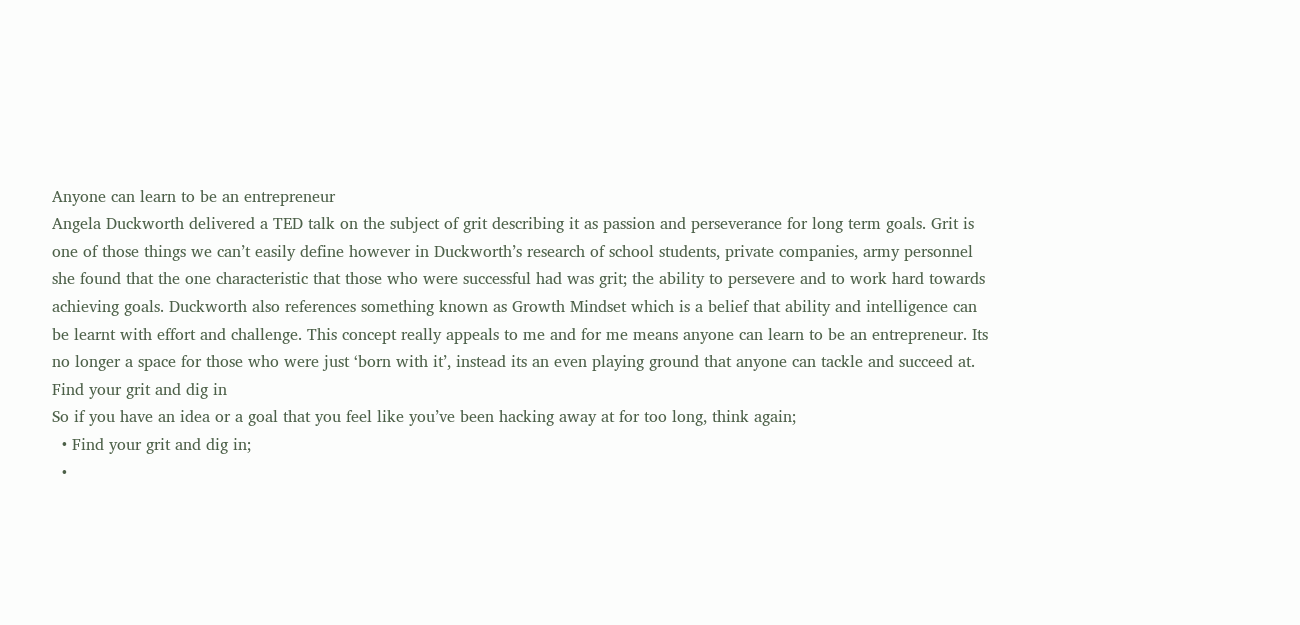Anyone can learn to be an entrepreneur
Angela Duckworth delivered a TED talk on the subject of grit describing it as passion and perseverance for long term goals. Grit is one of those things we can’t easily define however in Duckworth’s research of school students, private companies, army personnel she found that the one characteristic that those who were successful had was grit; the ability to persevere and to work hard towards achieving goals. Duckworth also references something known as Growth Mindset which is a belief that ability and intelligence can be learnt with effort and challenge. This concept really appeals to me and for me means anyone can learn to be an entrepreneur. Its no longer a space for those who were just ‘born with it’, instead its an even playing ground that anyone can tackle and succeed at.
Find your grit and dig in
So if you have an idea or a goal that you feel like you’ve been hacking away at for too long, think again;
  • Find your grit and dig in;
  •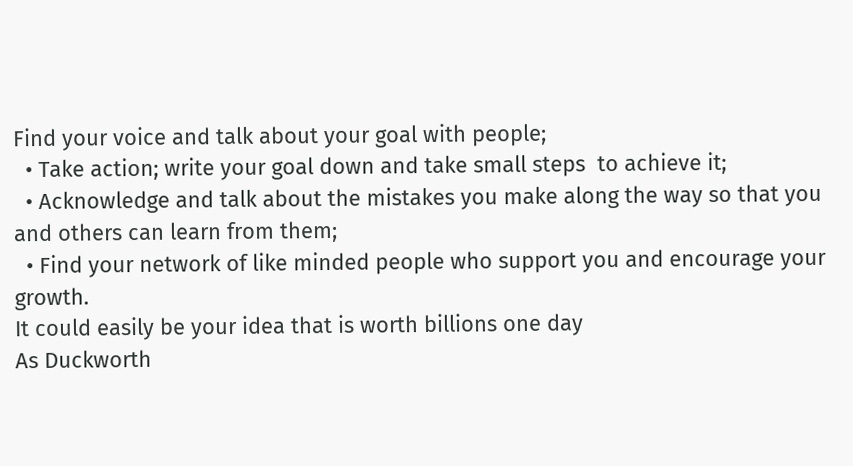Find your voice and talk about your goal with people;
  • Take action; write your goal down and take small steps  to achieve it;
  • Acknowledge and talk about the mistakes you make along the way so that you and others can learn from them;
  • Find your network of like minded people who support you and encourage your growth.
It could easily be your idea that is worth billions one day
As Duckworth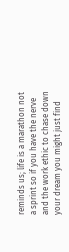reminds us; life is a marathon not a sprint so if you have the nerve and the work ethic to chase down your dream you might just find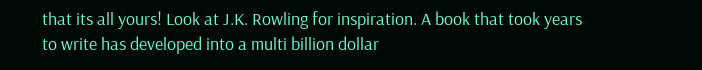that its all yours! Look at J.K. Rowling for inspiration. A book that took years to write has developed into a multi billion dollar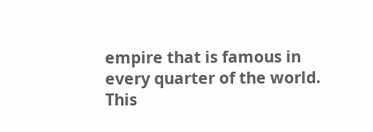empire that is famous in every quarter of the world. This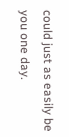could just as easily be you one day.